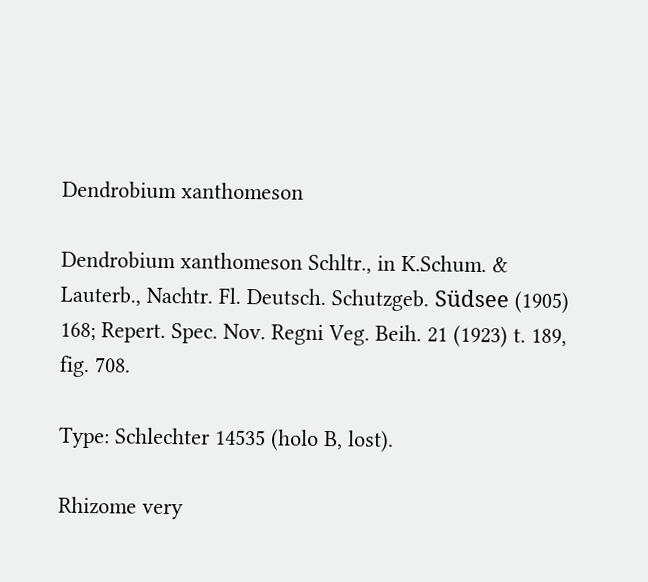Dendrobium xanthomeson

Dendrobium xanthomeson Schltr., in K.Schum. & Lauterb., Nachtr. Fl. Deutsch. Schutzgeb. Südsee (1905) 168; Repert. Spec. Nov. Regni Veg. Beih. 21 (1923) t. 189, fig. 708.

Type: Schlechter 14535 (holo B, lost).

Rhizome very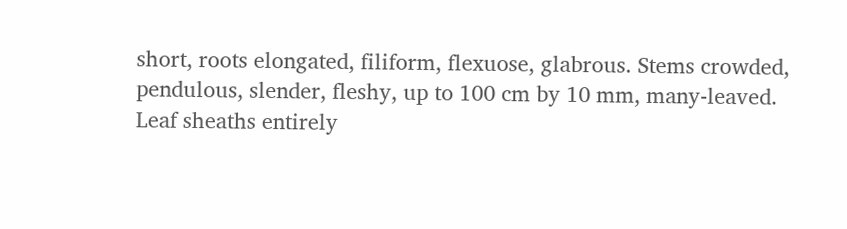short, roots elongated, filiform, flexuose, glabrous. Stems crowded, pendulous, slender, fleshy, up to 100 cm by 10 mm, many-leaved. Leaf sheaths entirely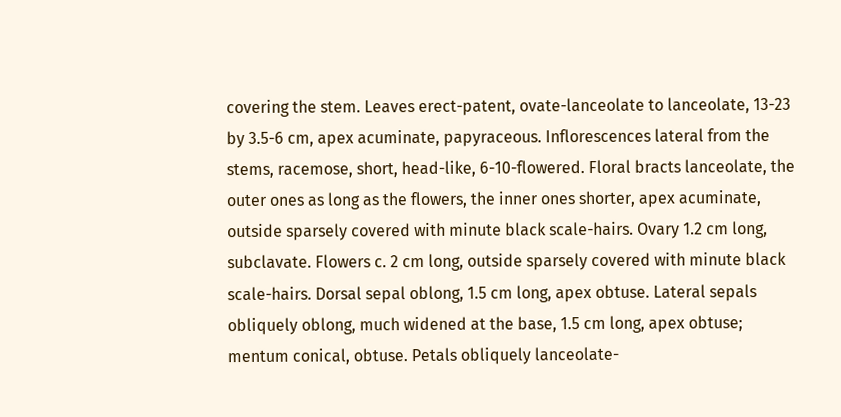covering the stem. Leaves erect-patent, ovate-lanceolate to lanceolate, 13-23 by 3.5-6 cm, apex acuminate, papyraceous. Inflorescences lateral from the stems, racemose, short, head-like, 6-10-flowered. Floral bracts lanceolate, the outer ones as long as the flowers, the inner ones shorter, apex acuminate, outside sparsely covered with minute black scale-hairs. Ovary 1.2 cm long, subclavate. Flowers c. 2 cm long, outside sparsely covered with minute black scale-hairs. Dorsal sepal oblong, 1.5 cm long, apex obtuse. Lateral sepals obliquely oblong, much widened at the base, 1.5 cm long, apex obtuse; mentum conical, obtuse. Petals obliquely lanceolate-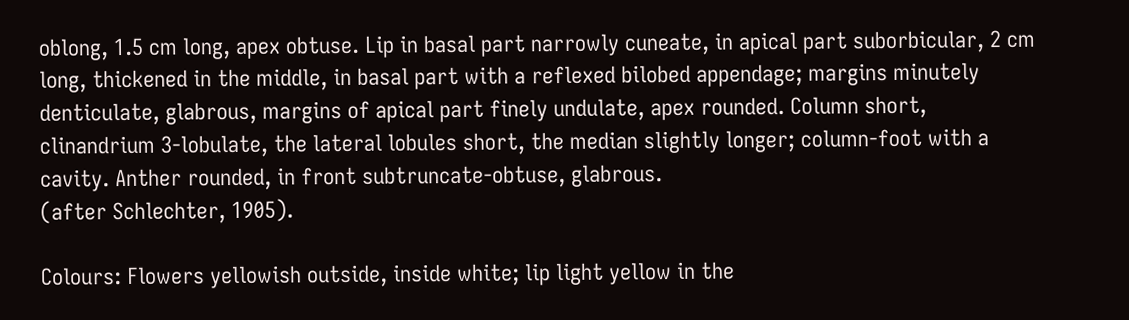oblong, 1.5 cm long, apex obtuse. Lip in basal part narrowly cuneate, in apical part suborbicular, 2 cm long, thickened in the middle, in basal part with a reflexed bilobed appendage; margins minutely denticulate, glabrous, margins of apical part finely undulate, apex rounded. Column short, clinandrium 3-lobulate, the lateral lobules short, the median slightly longer; column-foot with a cavity. Anther rounded, in front subtruncate-obtuse, glabrous.
(after Schlechter, 1905).

Colours: Flowers yellowish outside, inside white; lip light yellow in the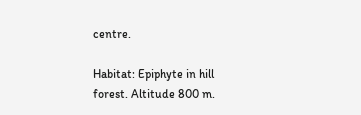centre.

Habitat: Epiphyte in hill forest. Altitude 800 m.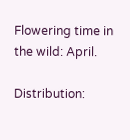Flowering time in the wild: April.

Distribution: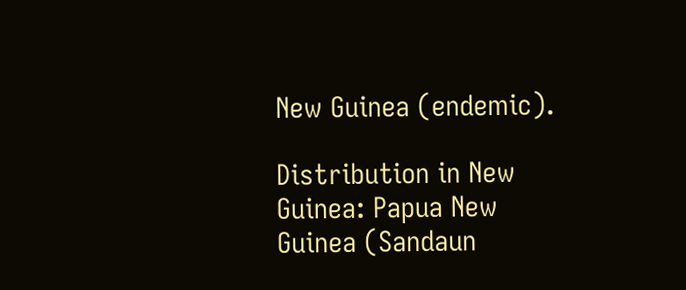New Guinea (endemic).

Distribution in New Guinea: Papua New Guinea (Sandaun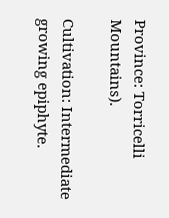Province: Torricelli Mountains).

Cultivation: Intermediate growing epiphyte.